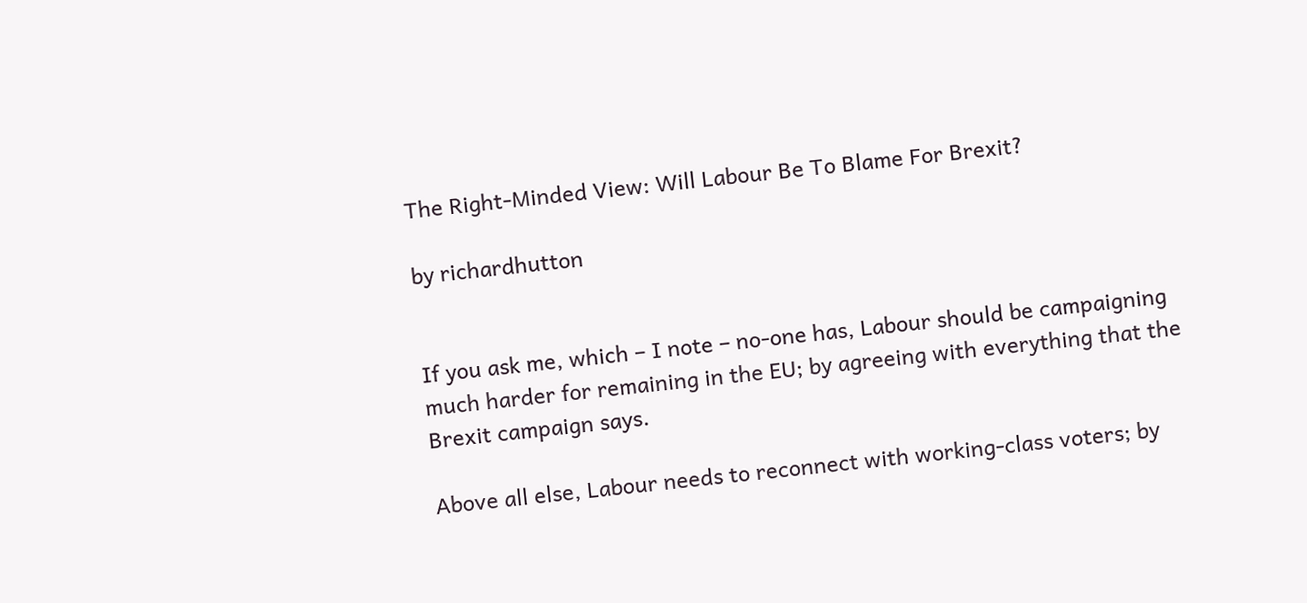The Right-Minded View: Will Labour Be To Blame For Brexit?

by richardhutton


If you ask me, which – I note – no-one has, Labour should be campaigning much harder for remaining in the EU; by agreeing with everything that the Brexit campaign says.

Above all else, Labour needs to reconnect with working-class voters; by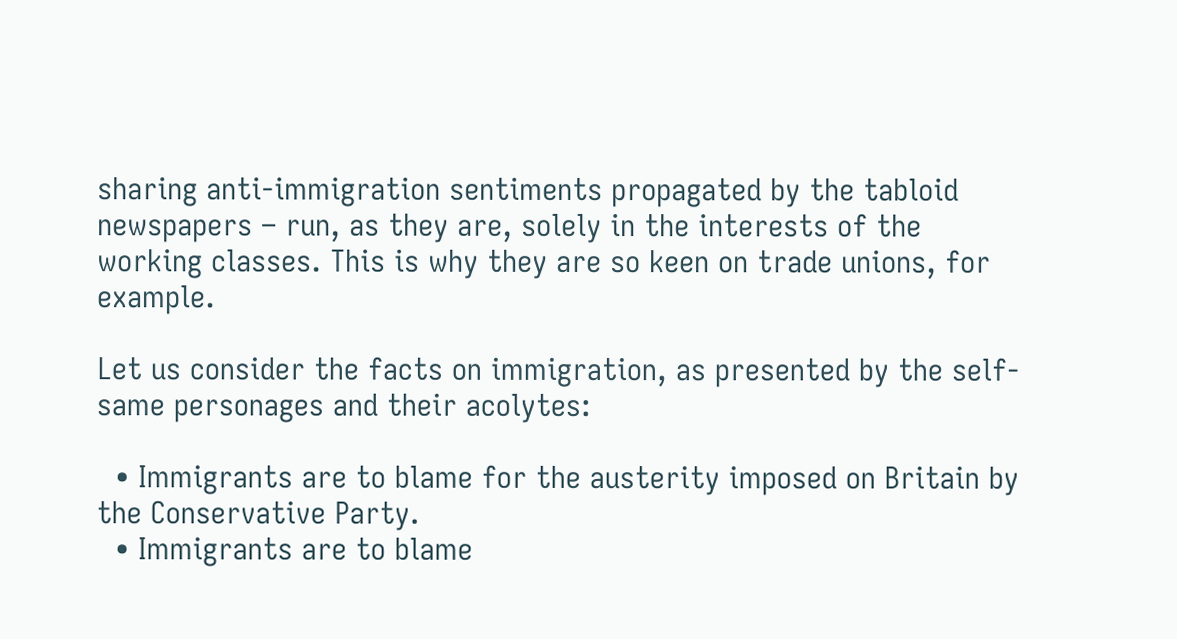sharing anti-immigration sentiments propagated by the tabloid newspapers – run, as they are, solely in the interests of the working classes. This is why they are so keen on trade unions, for example.

Let us consider the facts on immigration, as presented by the self-same personages and their acolytes:

  • Immigrants are to blame for the austerity imposed on Britain by the Conservative Party.
  • Immigrants are to blame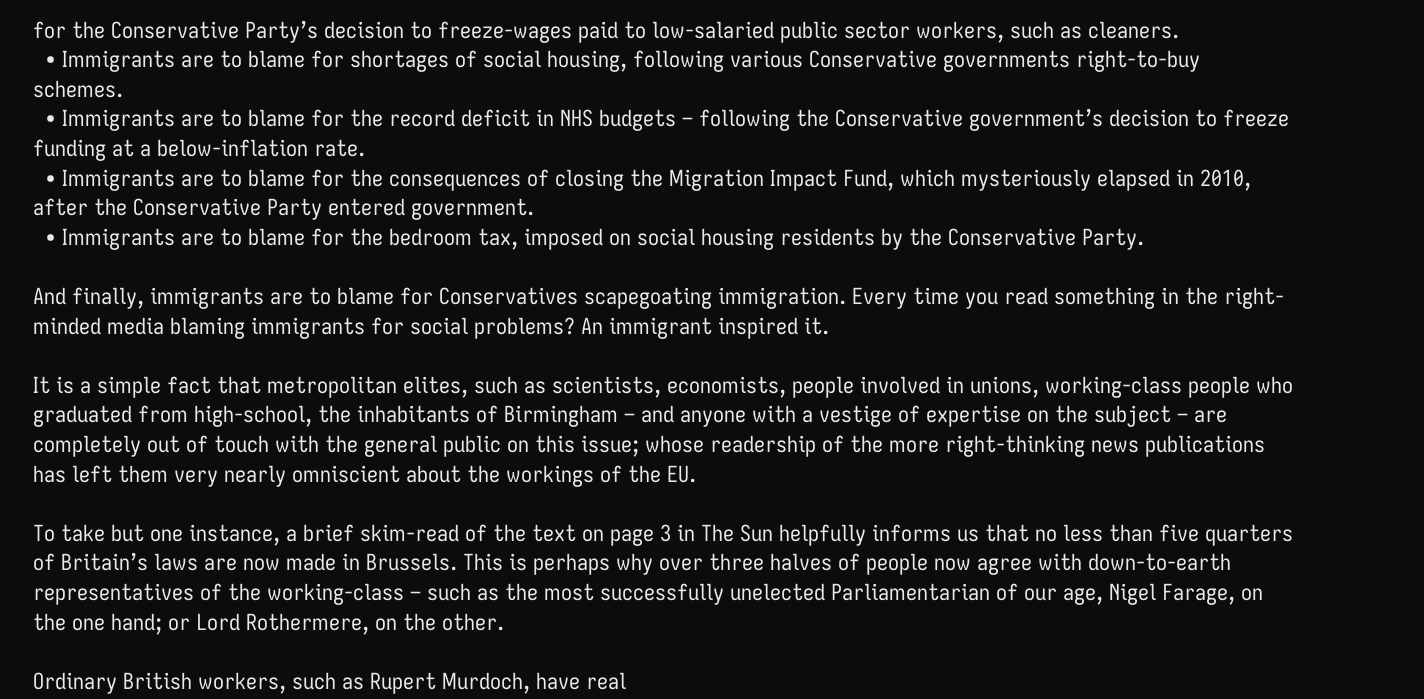for the Conservative Party’s decision to freeze-wages paid to low-salaried public sector workers, such as cleaners.
  • Immigrants are to blame for shortages of social housing, following various Conservative governments right-to-buy schemes.
  • Immigrants are to blame for the record deficit in NHS budgets – following the Conservative government’s decision to freeze funding at a below-inflation rate.
  • Immigrants are to blame for the consequences of closing the Migration Impact Fund, which mysteriously elapsed in 2010, after the Conservative Party entered government.
  • Immigrants are to blame for the bedroom tax, imposed on social housing residents by the Conservative Party.

And finally, immigrants are to blame for Conservatives scapegoating immigration. Every time you read something in the right-minded media blaming immigrants for social problems? An immigrant inspired it.

It is a simple fact that metropolitan elites, such as scientists, economists, people involved in unions, working-class people who graduated from high-school, the inhabitants of Birmingham – and anyone with a vestige of expertise on the subject – are completely out of touch with the general public on this issue; whose readership of the more right-thinking news publications has left them very nearly omniscient about the workings of the EU.

To take but one instance, a brief skim-read of the text on page 3 in The Sun helpfully informs us that no less than five quarters of Britain’s laws are now made in Brussels. This is perhaps why over three halves of people now agree with down-to-earth representatives of the working-class – such as the most successfully unelected Parliamentarian of our age, Nigel Farage, on the one hand; or Lord Rothermere, on the other.

Ordinary British workers, such as Rupert Murdoch, have real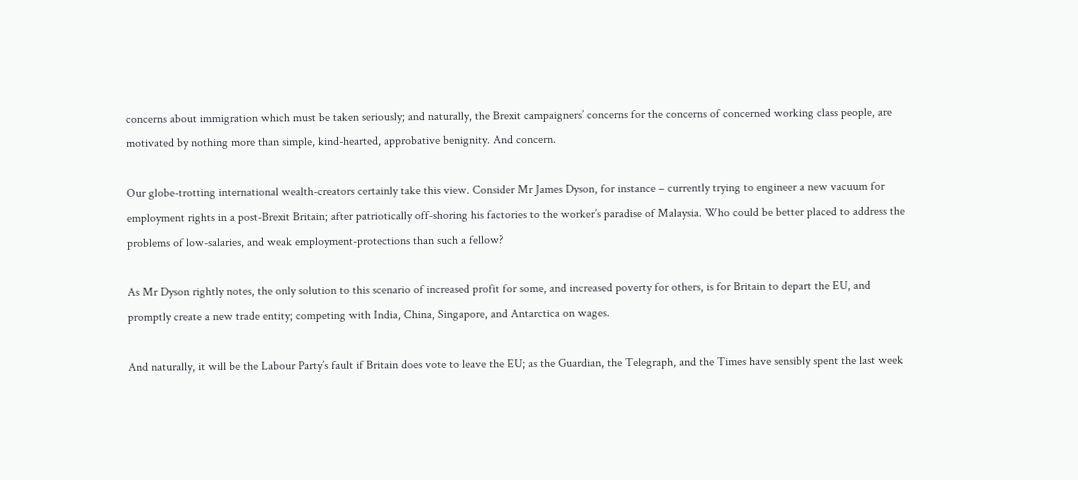concerns about immigration which must be taken seriously; and naturally, the Brexit campaigners’ concerns for the concerns of concerned working class people, are motivated by nothing more than simple, kind-hearted, approbative benignity. And concern.

Our globe-trotting international wealth-creators certainly take this view. Consider Mr James Dyson, for instance – currently trying to engineer a new vacuum for employment rights in a post-Brexit Britain; after patriotically off-shoring his factories to the worker’s paradise of Malaysia. Who could be better placed to address the problems of low-salaries, and weak employment-protections than such a fellow?

As Mr Dyson rightly notes, the only solution to this scenario of increased profit for some, and increased poverty for others, is for Britain to depart the EU, and promptly create a new trade entity; competing with India, China, Singapore, and Antarctica on wages.

And naturally, it will be the Labour Party’s fault if Britain does vote to leave the EU; as the Guardian, the Telegraph, and the Times have sensibly spent the last week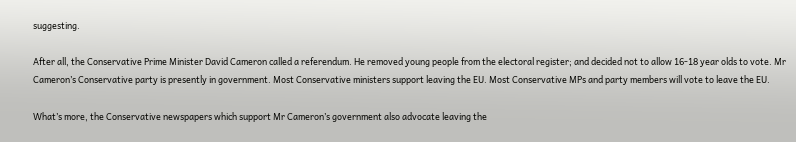suggesting.

After all, the Conservative Prime Minister David Cameron called a referendum. He removed young people from the electoral register; and decided not to allow 16-18 year olds to vote. Mr Cameron’s Conservative party is presently in government. Most Conservative ministers support leaving the EU. Most Conservative MPs and party members will vote to leave the EU.

What’s more, the Conservative newspapers which support Mr Cameron’s government also advocate leaving the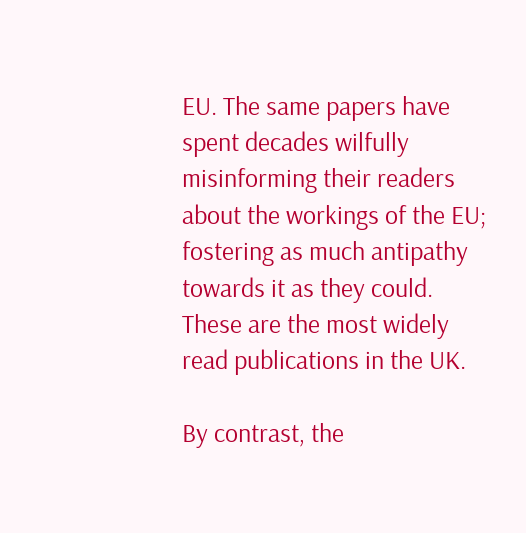EU. The same papers have spent decades wilfully misinforming their readers about the workings of the EU; fostering as much antipathy towards it as they could. These are the most widely read publications in the UK.

By contrast, the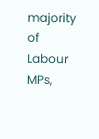majority of Labour MPs,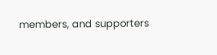members, and supporters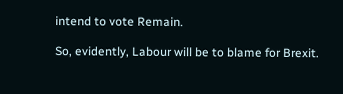intend to vote Remain.

So, evidently, Labour will be to blame for Brexit.